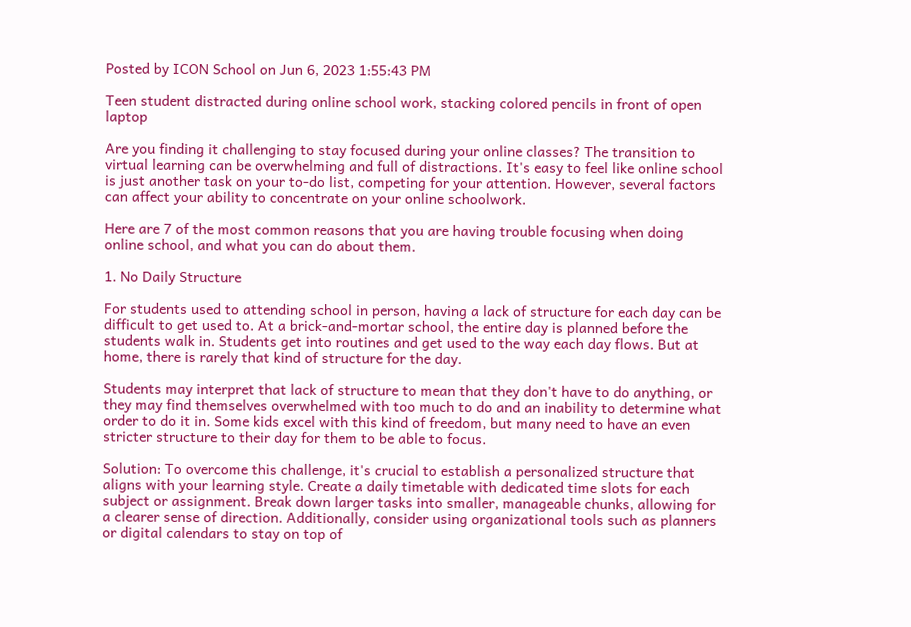Posted by ICON School on Jun 6, 2023 1:55:43 PM

Teen student distracted during online school work, stacking colored pencils in front of open laptop

Are you finding it challenging to stay focused during your online classes? The transition to virtual learning can be overwhelming and full of distractions. It's easy to feel like online school is just another task on your to-do list, competing for your attention. However, several factors can affect your ability to concentrate on your online schoolwork.

Here are 7 of the most common reasons that you are having trouble focusing when doing online school, and what you can do about them.

1. No Daily Structure

For students used to attending school in person, having a lack of structure for each day can be difficult to get used to. At a brick-and-mortar school, the entire day is planned before the students walk in. Students get into routines and get used to the way each day flows. But at home, there is rarely that kind of structure for the day.

Students may interpret that lack of structure to mean that they don't have to do anything, or they may find themselves overwhelmed with too much to do and an inability to determine what order to do it in. Some kids excel with this kind of freedom, but many need to have an even stricter structure to their day for them to be able to focus.

Solution: To overcome this challenge, it's crucial to establish a personalized structure that aligns with your learning style. Create a daily timetable with dedicated time slots for each subject or assignment. Break down larger tasks into smaller, manageable chunks, allowing for a clearer sense of direction. Additionally, consider using organizational tools such as planners or digital calendars to stay on top of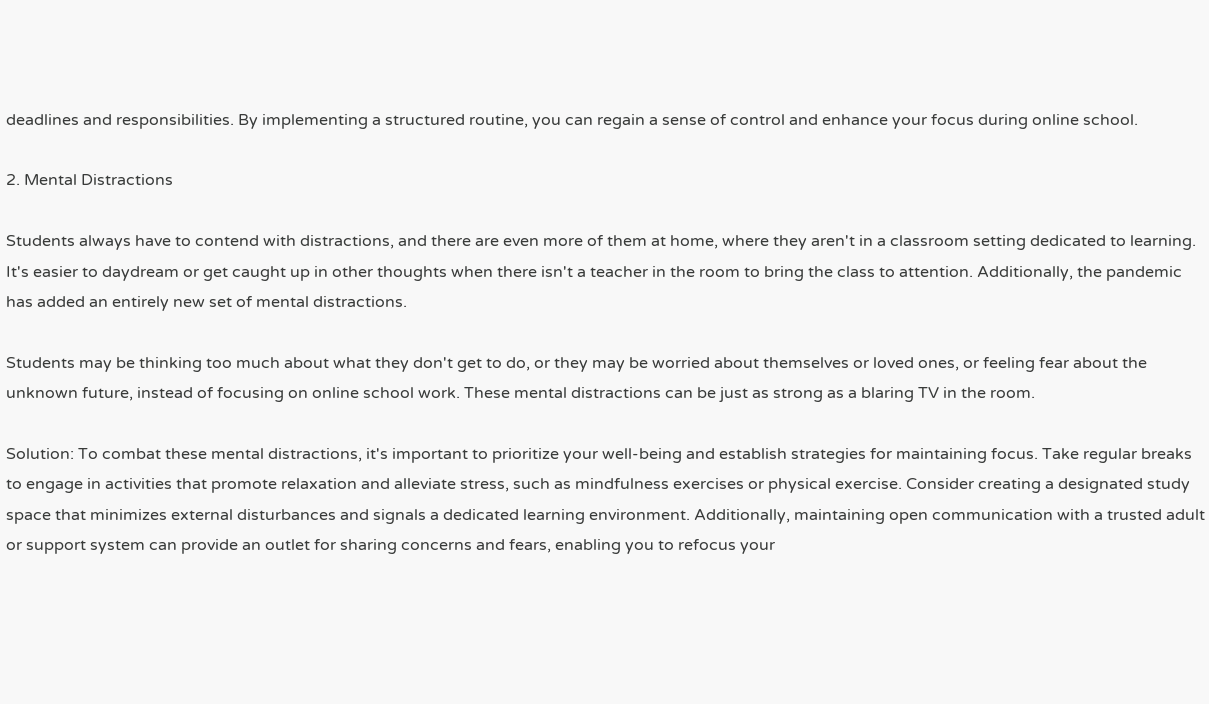deadlines and responsibilities. By implementing a structured routine, you can regain a sense of control and enhance your focus during online school.

2. Mental Distractions

Students always have to contend with distractions, and there are even more of them at home, where they aren't in a classroom setting dedicated to learning. It's easier to daydream or get caught up in other thoughts when there isn't a teacher in the room to bring the class to attention. Additionally, the pandemic has added an entirely new set of mental distractions.

Students may be thinking too much about what they don't get to do, or they may be worried about themselves or loved ones, or feeling fear about the unknown future, instead of focusing on online school work. These mental distractions can be just as strong as a blaring TV in the room.

Solution: To combat these mental distractions, it's important to prioritize your well-being and establish strategies for maintaining focus. Take regular breaks to engage in activities that promote relaxation and alleviate stress, such as mindfulness exercises or physical exercise. Consider creating a designated study space that minimizes external disturbances and signals a dedicated learning environment. Additionally, maintaining open communication with a trusted adult or support system can provide an outlet for sharing concerns and fears, enabling you to refocus your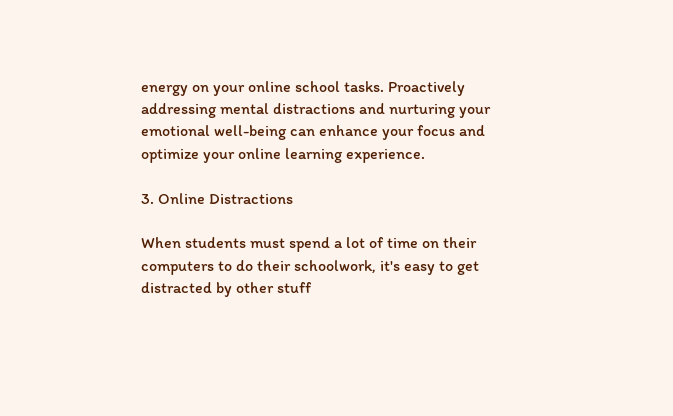energy on your online school tasks. Proactively addressing mental distractions and nurturing your emotional well-being can enhance your focus and optimize your online learning experience.

3. Online Distractions

When students must spend a lot of time on their computers to do their schoolwork, it's easy to get distracted by other stuff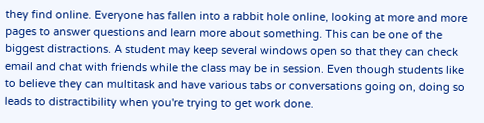they find online. Everyone has fallen into a rabbit hole online, looking at more and more pages to answer questions and learn more about something. This can be one of the biggest distractions. A student may keep several windows open so that they can check email and chat with friends while the class may be in session. Even though students like to believe they can multitask and have various tabs or conversations going on, doing so leads to distractibility when you're trying to get work done.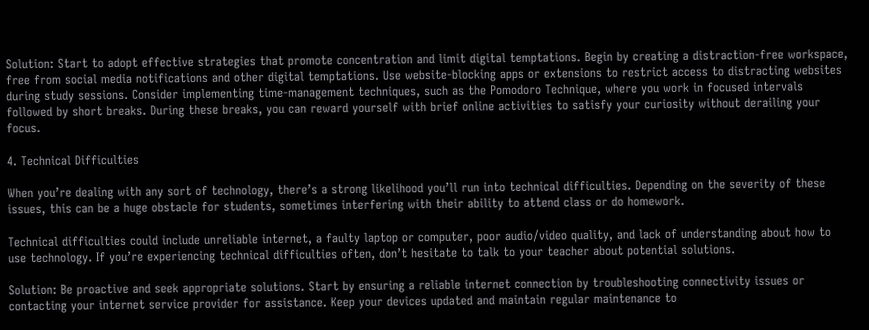Solution: Start to adopt effective strategies that promote concentration and limit digital temptations. Begin by creating a distraction-free workspace, free from social media notifications and other digital temptations. Use website-blocking apps or extensions to restrict access to distracting websites during study sessions. Consider implementing time-management techniques, such as the Pomodoro Technique, where you work in focused intervals followed by short breaks. During these breaks, you can reward yourself with brief online activities to satisfy your curiosity without derailing your focus.

4. Technical Difficulties

When you’re dealing with any sort of technology, there’s a strong likelihood you’ll run into technical difficulties. Depending on the severity of these issues, this can be a huge obstacle for students, sometimes interfering with their ability to attend class or do homework.

Technical difficulties could include unreliable internet, a faulty laptop or computer, poor audio/video quality, and lack of understanding about how to use technology. If you’re experiencing technical difficulties often, don’t hesitate to talk to your teacher about potential solutions.

Solution: Be proactive and seek appropriate solutions. Start by ensuring a reliable internet connection by troubleshooting connectivity issues or contacting your internet service provider for assistance. Keep your devices updated and maintain regular maintenance to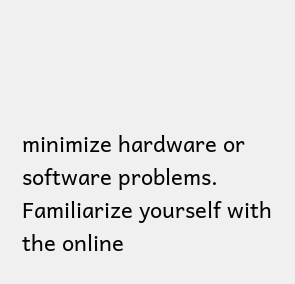minimize hardware or software problems. Familiarize yourself with the online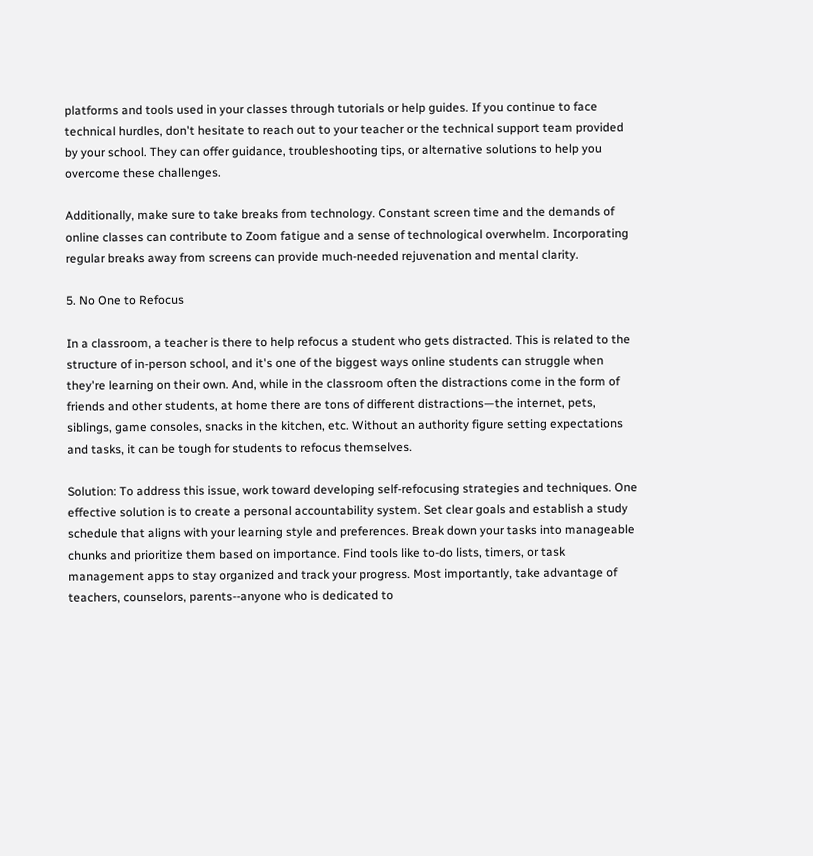platforms and tools used in your classes through tutorials or help guides. If you continue to face technical hurdles, don't hesitate to reach out to your teacher or the technical support team provided by your school. They can offer guidance, troubleshooting tips, or alternative solutions to help you overcome these challenges.

Additionally, make sure to take breaks from technology. Constant screen time and the demands of online classes can contribute to Zoom fatigue and a sense of technological overwhelm. Incorporating regular breaks away from screens can provide much-needed rejuvenation and mental clarity.

5. No One to Refocus

In a classroom, a teacher is there to help refocus a student who gets distracted. This is related to the structure of in-person school, and it's one of the biggest ways online students can struggle when they're learning on their own. And, while in the classroom often the distractions come in the form of friends and other students, at home there are tons of different distractions—the internet, pets, siblings, game consoles, snacks in the kitchen, etc. Without an authority figure setting expectations and tasks, it can be tough for students to refocus themselves.

Solution: To address this issue, work toward developing self-refocusing strategies and techniques. One effective solution is to create a personal accountability system. Set clear goals and establish a study schedule that aligns with your learning style and preferences. Break down your tasks into manageable chunks and prioritize them based on importance. Find tools like to-do lists, timers, or task management apps to stay organized and track your progress. Most importantly, take advantage of teachers, counselors, parents--anyone who is dedicated to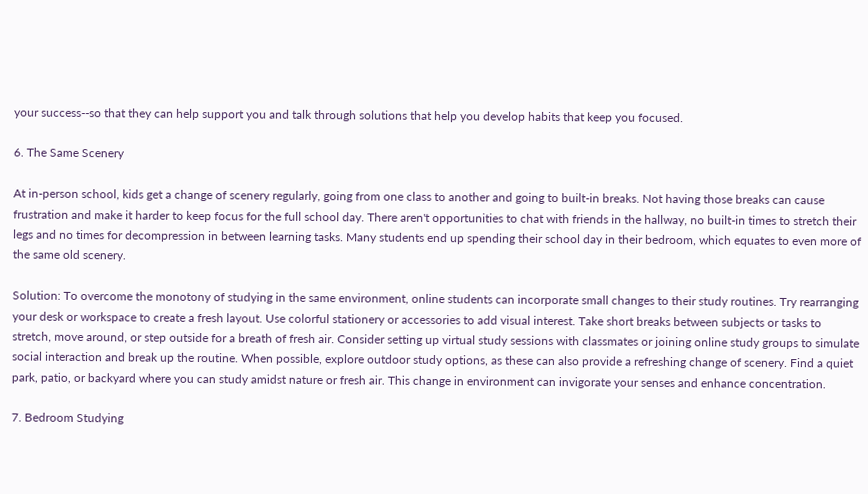your success--so that they can help support you and talk through solutions that help you develop habits that keep you focused.

6. The Same Scenery

At in-person school, kids get a change of scenery regularly, going from one class to another and going to built-in breaks. Not having those breaks can cause frustration and make it harder to keep focus for the full school day. There aren't opportunities to chat with friends in the hallway, no built-in times to stretch their legs and no times for decompression in between learning tasks. Many students end up spending their school day in their bedroom, which equates to even more of the same old scenery.

Solution: To overcome the monotony of studying in the same environment, online students can incorporate small changes to their study routines. Try rearranging your desk or workspace to create a fresh layout. Use colorful stationery or accessories to add visual interest. Take short breaks between subjects or tasks to stretch, move around, or step outside for a breath of fresh air. Consider setting up virtual study sessions with classmates or joining online study groups to simulate social interaction and break up the routine. When possible, explore outdoor study options, as these can also provide a refreshing change of scenery. Find a quiet park, patio, or backyard where you can study amidst nature or fresh air. This change in environment can invigorate your senses and enhance concentration.

7. Bedroom Studying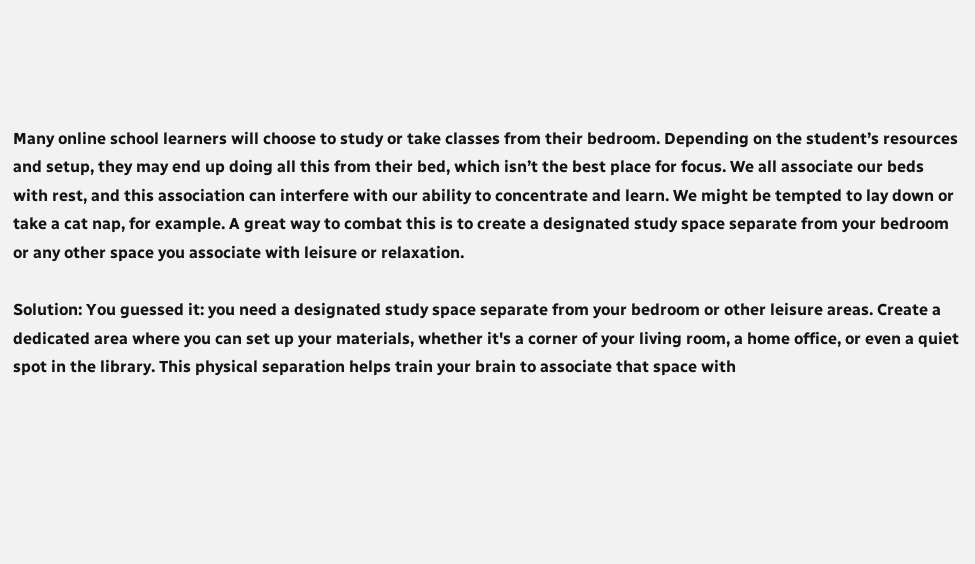Many online school learners will choose to study or take classes from their bedroom. Depending on the student’s resources and setup, they may end up doing all this from their bed, which isn’t the best place for focus. We all associate our beds with rest, and this association can interfere with our ability to concentrate and learn. We might be tempted to lay down or take a cat nap, for example. A great way to combat this is to create a designated study space separate from your bedroom or any other space you associate with leisure or relaxation.

Solution: You guessed it: you need a designated study space separate from your bedroom or other leisure areas. Create a dedicated area where you can set up your materials, whether it's a corner of your living room, a home office, or even a quiet spot in the library. This physical separation helps train your brain to associate that space with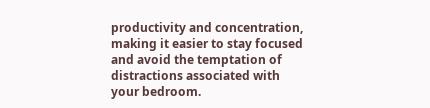productivity and concentration, making it easier to stay focused and avoid the temptation of distractions associated with your bedroom.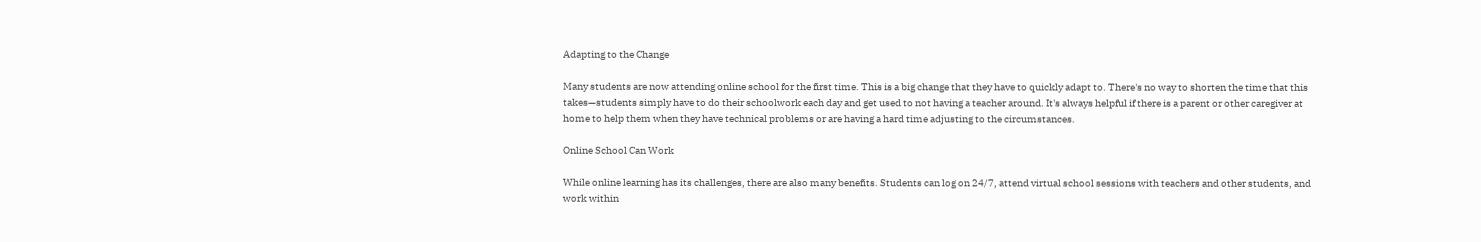Adapting to the Change

Many students are now attending online school for the first time. This is a big change that they have to quickly adapt to. There's no way to shorten the time that this takes—students simply have to do their schoolwork each day and get used to not having a teacher around. It's always helpful if there is a parent or other caregiver at home to help them when they have technical problems or are having a hard time adjusting to the circumstances.

Online School Can Work

While online learning has its challenges, there are also many benefits. Students can log on 24/7, attend virtual school sessions with teachers and other students, and work within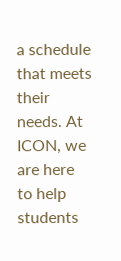a schedule that meets their needs. At ICON, we are here to help students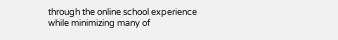through the online school experience while minimizing many of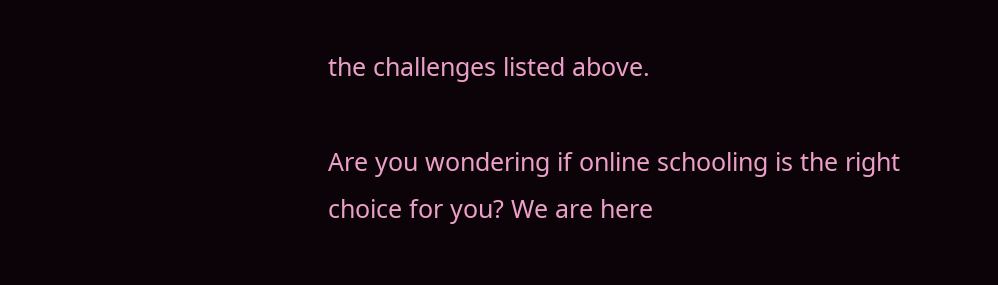the challenges listed above.

Are you wondering if online schooling is the right choice for you? We are here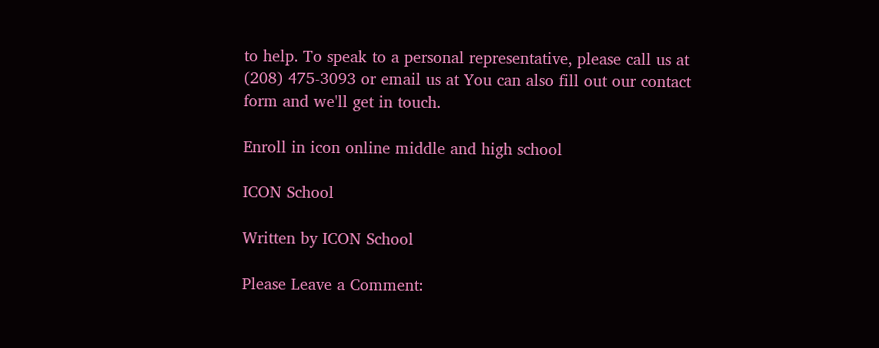to help. To speak to a personal representative, please call us at (208) 475-3093 or email us at You can also fill out our contact form and we'll get in touch.

Enroll in icon online middle and high school

ICON School

Written by ICON School

Please Leave a Comment: